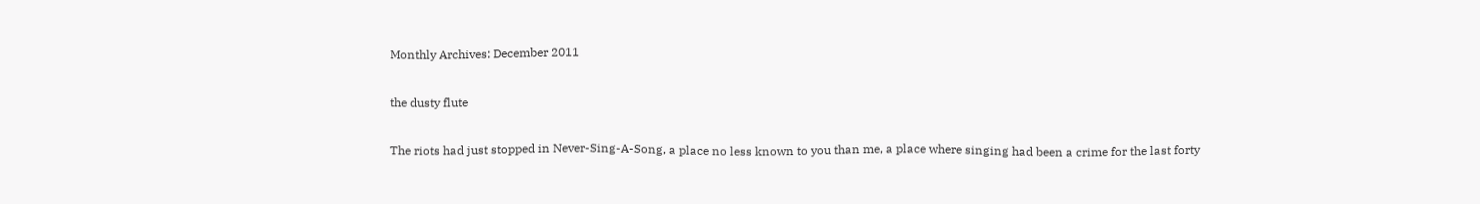Monthly Archives: December 2011

the dusty flute

The riots had just stopped in Never-Sing-A-Song, a place no less known to you than me, a place where singing had been a crime for the last forty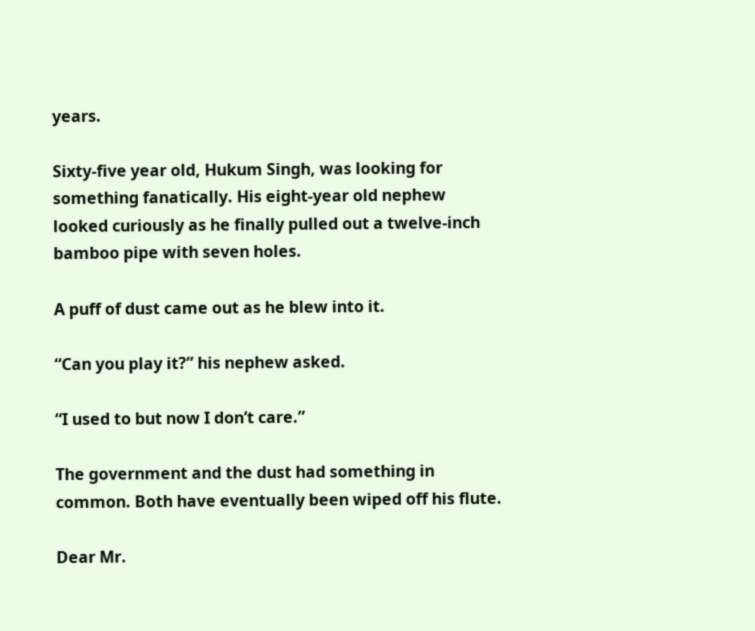years.

Sixty-five year old, Hukum Singh, was looking for something fanatically. His eight-year old nephew looked curiously as he finally pulled out a twelve-inch bamboo pipe with seven holes.

A puff of dust came out as he blew into it.

“Can you play it?” his nephew asked.

“I used to but now I don’t care.”

The government and the dust had something in common. Both have eventually been wiped off his flute.

Dear Mr.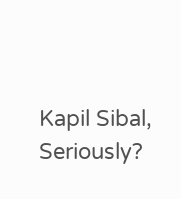Kapil Sibal,  Seriously?